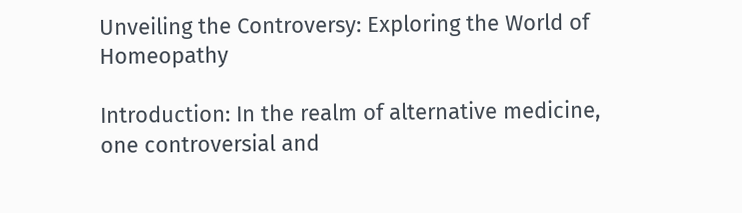Unveiling the Controversy: Exploring the World of Homeopathy

Introduction: In the realm of alternative medicine, one controversial and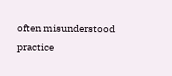often misunderstood practice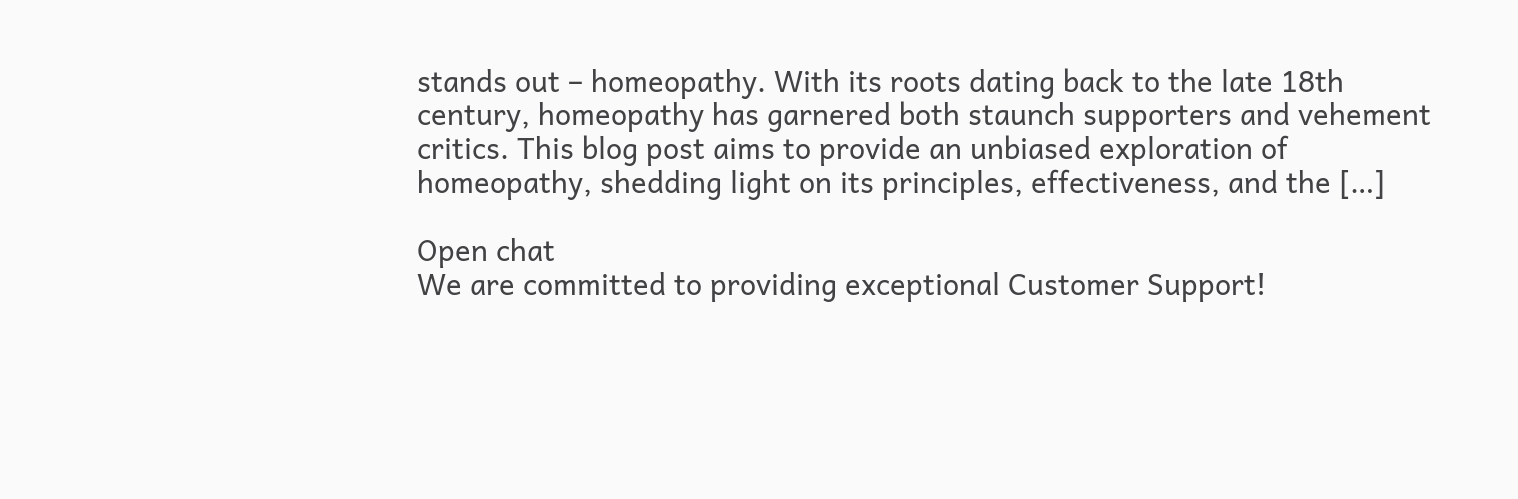stands out – homeopathy. With its roots dating back to the late 18th century, homeopathy has garnered both staunch supporters and vehement critics. This blog post aims to provide an unbiased exploration of homeopathy, shedding light on its principles, effectiveness, and the […]

Open chat
We are committed to providing exceptional Customer Support!